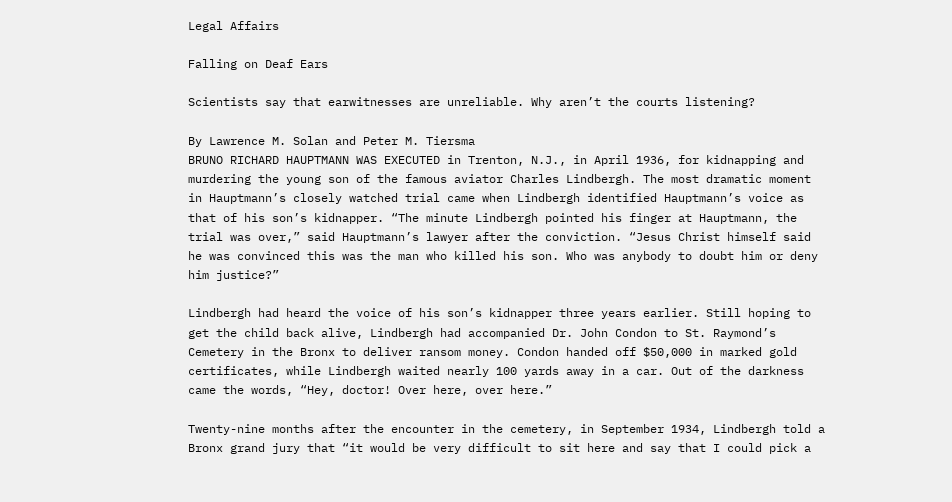Legal Affairs

Falling on Deaf Ears

Scientists say that earwitnesses are unreliable. Why aren’t the courts listening?

By Lawrence M. Solan and Peter M. Tiersma
BRUNO RICHARD HAUPTMANN WAS EXECUTED in Trenton, N.J., in April 1936, for kidnapping and murdering the young son of the famous aviator Charles Lindbergh. The most dramatic moment in Hauptmann’s closely watched trial came when Lindbergh identified Hauptmann’s voice as that of his son’s kidnapper. “The minute Lindbergh pointed his finger at Hauptmann, the trial was over,” said Hauptmann’s lawyer after the conviction. “Jesus Christ himself said he was convinced this was the man who killed his son. Who was anybody to doubt him or deny him justice?”

Lindbergh had heard the voice of his son’s kidnapper three years earlier. Still hoping to get the child back alive, Lindbergh had accompanied Dr. John Condon to St. Raymond’s Cemetery in the Bronx to deliver ransom money. Condon handed off $50,000 in marked gold certificates, while Lindbergh waited nearly 100 yards away in a car. Out of the darkness came the words, “Hey, doctor! Over here, over here.”

Twenty-nine months after the encounter in the cemetery, in September 1934, Lindbergh told a Bronx grand jury that “it would be very difficult to sit here and say that I could pick a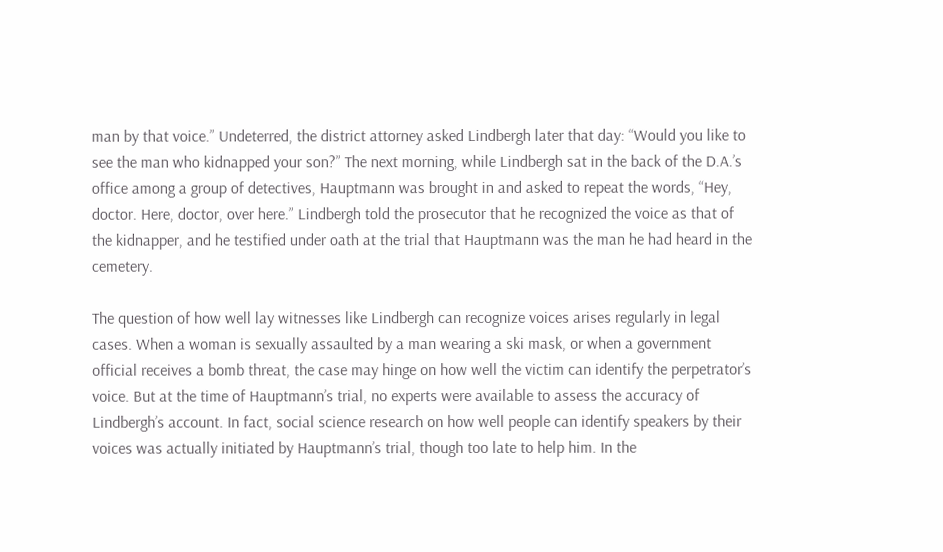man by that voice.” Undeterred, the district attorney asked Lindbergh later that day: “Would you like to see the man who kidnapped your son?” The next morning, while Lindbergh sat in the back of the D.A.’s office among a group of detectives, Hauptmann was brought in and asked to repeat the words, “Hey, doctor. Here, doctor, over here.” Lindbergh told the prosecutor that he recognized the voice as that of the kidnapper, and he testified under oath at the trial that Hauptmann was the man he had heard in the cemetery.

The question of how well lay witnesses like Lindbergh can recognize voices arises regularly in legal cases. When a woman is sexually assaulted by a man wearing a ski mask, or when a government official receives a bomb threat, the case may hinge on how well the victim can identify the perpetrator’s voice. But at the time of Hauptmann’s trial, no experts were available to assess the accuracy of Lindbergh’s account. In fact, social science research on how well people can identify speakers by their voices was actually initiated by Hauptmann’s trial, though too late to help him. In the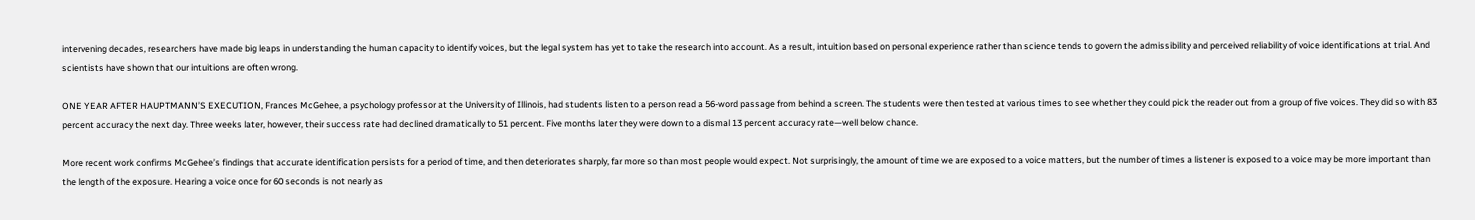intervening decades, researchers have made big leaps in understanding the human capacity to identify voices, but the legal system has yet to take the research into account. As a result, intuition based on personal experience rather than science tends to govern the admissibility and perceived reliability of voice identifications at trial. And scientists have shown that our intuitions are often wrong.

ONE YEAR AFTER HAUPTMANN’S EXECUTION, Frances McGehee, a psychology professor at the University of Illinois, had students listen to a person read a 56-word passage from behind a screen. The students were then tested at various times to see whether they could pick the reader out from a group of five voices. They did so with 83 percent accuracy the next day. Three weeks later, however, their success rate had declined dramatically to 51 percent. Five months later they were down to a dismal 13 percent accuracy rate—well below chance.

More recent work confirms McGehee’s findings that accurate identification persists for a period of time, and then deteriorates sharply, far more so than most people would expect. Not surprisingly, the amount of time we are exposed to a voice matters, but the number of times a listener is exposed to a voice may be more important than the length of the exposure. Hearing a voice once for 60 seconds is not nearly as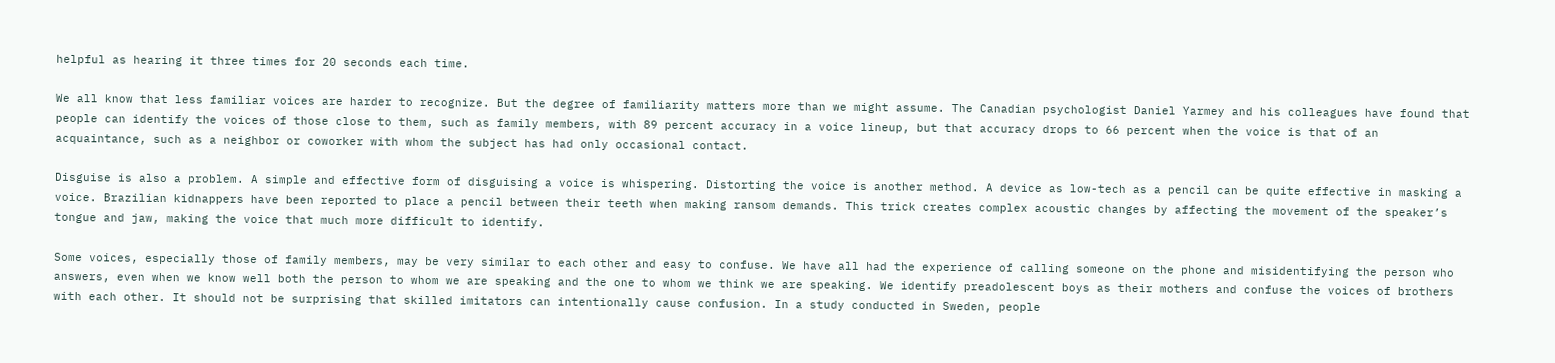helpful as hearing it three times for 20 seconds each time.

We all know that less familiar voices are harder to recognize. But the degree of familiarity matters more than we might assume. The Canadian psychologist Daniel Yarmey and his colleagues have found that people can identify the voices of those close to them, such as family members, with 89 percent accuracy in a voice lineup, but that accuracy drops to 66 percent when the voice is that of an acquaintance, such as a neighbor or coworker with whom the subject has had only occasional contact.

Disguise is also a problem. A simple and effective form of disguising a voice is whispering. Distorting the voice is another method. A device as low-tech as a pencil can be quite effective in masking a voice. Brazilian kidnappers have been reported to place a pencil between their teeth when making ransom demands. This trick creates complex acoustic changes by affecting the movement of the speaker’s tongue and jaw, making the voice that much more difficult to identify.

Some voices, especially those of family members, may be very similar to each other and easy to confuse. We have all had the experience of calling someone on the phone and misidentifying the person who answers, even when we know well both the person to whom we are speaking and the one to whom we think we are speaking. We identify preadolescent boys as their mothers and confuse the voices of brothers with each other. It should not be surprising that skilled imitators can intentionally cause confusion. In a study conducted in Sweden, people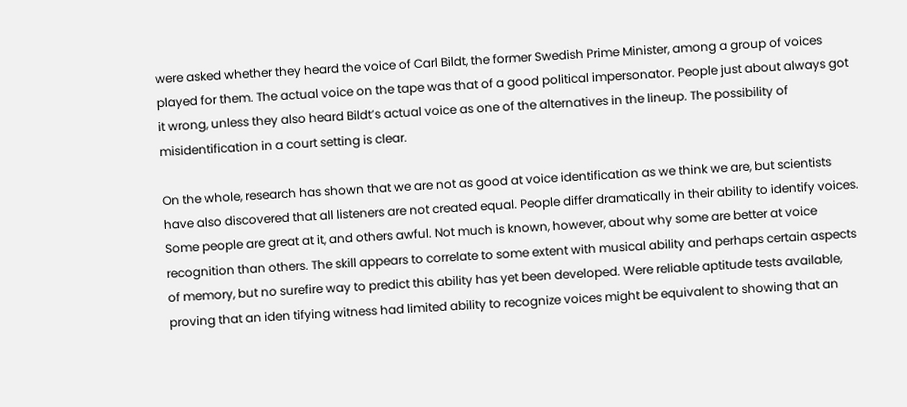were asked whether they heard the voice of Carl Bildt, the former Swedish Prime Minister, among a group of voices played for them. The actual voice on the tape was that of a good political impersonator. People just about always got it wrong, unless they also heard Bildt’s actual voice as one of the alternatives in the lineup. The possibility of misidentification in a court setting is clear.

On the whole, research has shown that we are not as good at voice identification as we think we are, but scientists have also discovered that all listeners are not created equal. People differ dramatically in their ability to identify voices. Some people are great at it, and others awful. Not much is known, however, about why some are better at voice recognition than others. The skill appears to correlate to some extent with musical ability and perhaps certain aspects of memory, but no surefire way to predict this ability has yet been developed. Were reliable aptitude tests available, proving that an iden tifying witness had limited ability to recognize voices might be equivalent to showing that an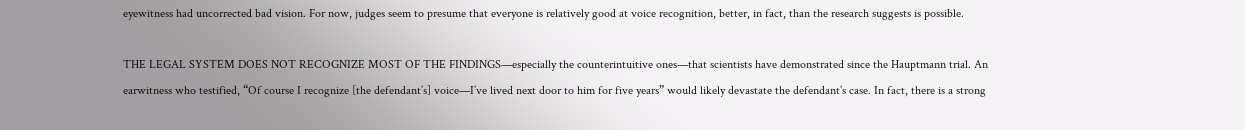eyewitness had uncorrected bad vision. For now, judges seem to presume that everyone is relatively good at voice recognition, better, in fact, than the research suggests is possible.

THE LEGAL SYSTEM DOES NOT RECOGNIZE MOST OF THE FINDINGS—especially the counterintuitive ones—that scientists have demonstrated since the Hauptmann trial. An earwitness who testified, “Of course I recognize [the defendant’s] voice—I’ve lived next door to him for five years” would likely devastate the defendant’s case. In fact, there is a strong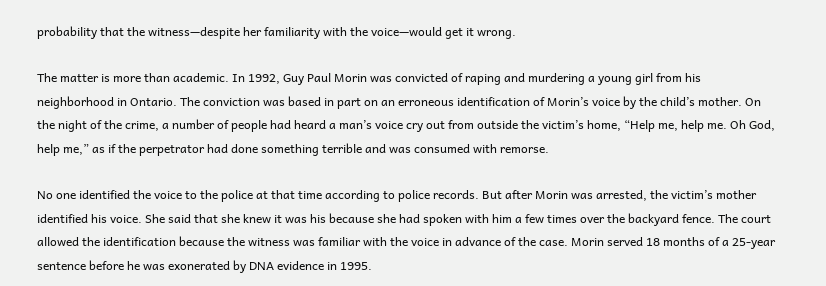probability that the witness—despite her familiarity with the voice—would get it wrong.

The matter is more than academic. In 1992, Guy Paul Morin was convicted of raping and murdering a young girl from his neighborhood in Ontario. The conviction was based in part on an erroneous identification of Morin’s voice by the child’s mother. On the night of the crime, a number of people had heard a man’s voice cry out from outside the victim’s home, “Help me, help me. Oh God, help me,” as if the perpetrator had done something terrible and was consumed with remorse.

No one identified the voice to the police at that time according to police records. But after Morin was arrested, the victim’s mother identified his voice. She said that she knew it was his because she had spoken with him a few times over the backyard fence. The court allowed the identification because the witness was familiar with the voice in advance of the case. Morin served 18 months of a 25-year sentence before he was exonerated by DNA evidence in 1995.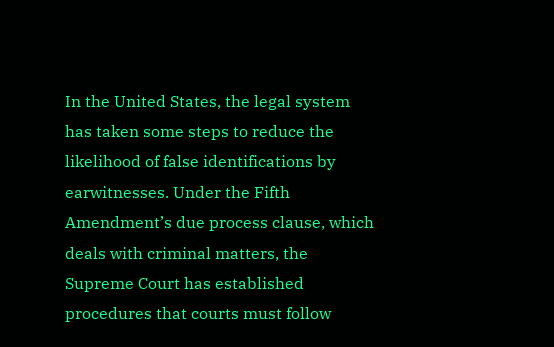In the United States, the legal system has taken some steps to reduce the likelihood of false identifications by earwitnesses. Under the Fifth Amendment’s due process clause, which deals with criminal matters, the Supreme Court has established procedures that courts must follow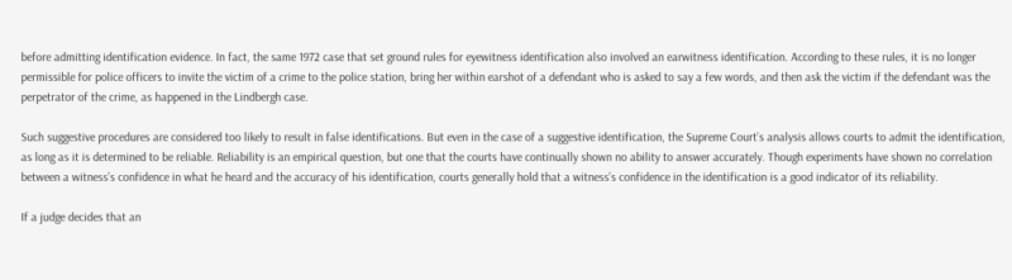before admitting identification evidence. In fact, the same 1972 case that set ground rules for eyewitness identification also involved an earwitness identification. According to these rules, it is no longer permissible for police officers to invite the victim of a crime to the police station, bring her within earshot of a defendant who is asked to say a few words, and then ask the victim if the defendant was the perpetrator of the crime, as happened in the Lindbergh case.

Such suggestive procedures are considered too likely to result in false identifications. But even in the case of a suggestive identification, the Supreme Court’s analysis allows courts to admit the identification, as long as it is determined to be reliable. Reliability is an empirical question, but one that the courts have continually shown no ability to answer accurately. Though experiments have shown no correlation between a witness’s confidence in what he heard and the accuracy of his identification, courts generally hold that a witness’s confidence in the identification is a good indicator of its reliability.

If a judge decides that an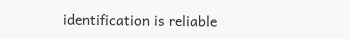identification is reliable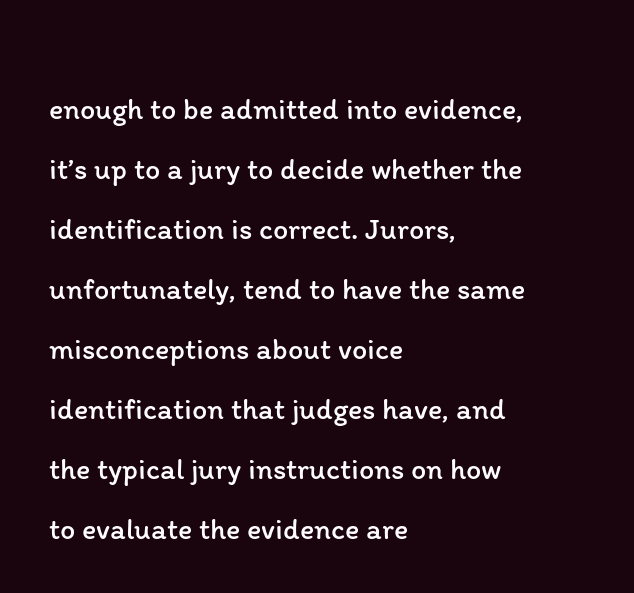enough to be admitted into evidence, it’s up to a jury to decide whether the identification is correct. Jurors, unfortunately, tend to have the same misconceptions about voice identification that judges have, and the typical jury instructions on how to evaluate the evidence are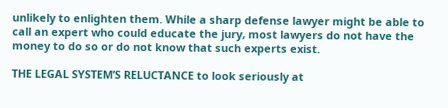unlikely to enlighten them. While a sharp defense lawyer might be able to call an expert who could educate the jury, most lawyers do not have the money to do so or do not know that such experts exist.

THE LEGAL SYSTEM’S RELUCTANCE to look seriously at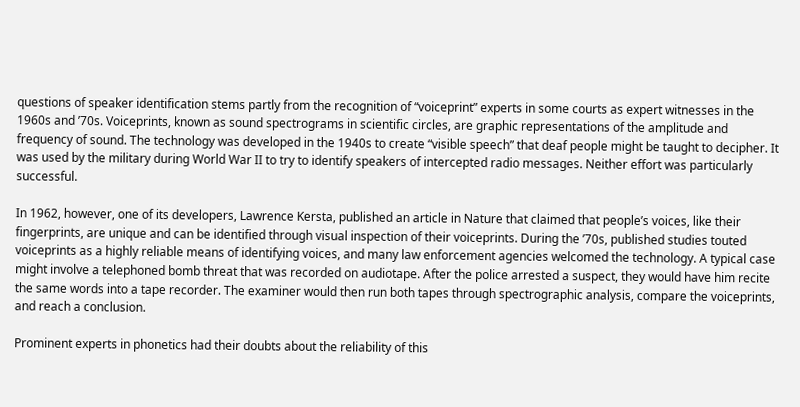questions of speaker identification stems partly from the recognition of “voiceprint” experts in some courts as expert witnesses in the 1960s and ’70s. Voiceprints, known as sound spectrograms in scientific circles, are graphic representations of the amplitude and frequency of sound. The technology was developed in the 1940s to create “visible speech” that deaf people might be taught to decipher. It was used by the military during World War II to try to identify speakers of intercepted radio messages. Neither effort was particularly successful.

In 1962, however, one of its developers, Lawrence Kersta, published an article in Nature that claimed that people’s voices, like their fingerprints, are unique and can be identified through visual inspection of their voiceprints. During the ’70s, published studies touted voiceprints as a highly reliable means of identifying voices, and many law enforcement agencies welcomed the technology. A typical case might involve a telephoned bomb threat that was recorded on audiotape. After the police arrested a suspect, they would have him recite the same words into a tape recorder. The examiner would then run both tapes through spectrographic analysis, compare the voiceprints, and reach a conclusion.

Prominent experts in phonetics had their doubts about the reliability of this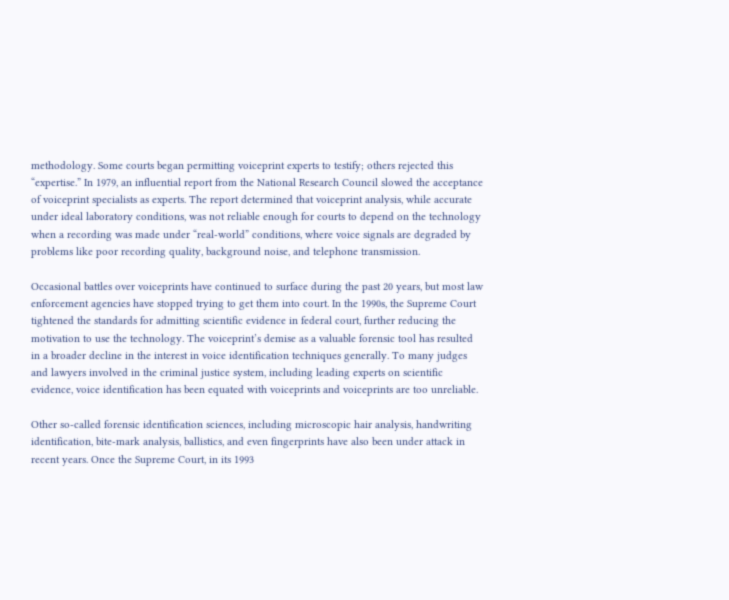methodology. Some courts began permitting voiceprint experts to testify; others rejected this “expertise.” In 1979, an influential report from the National Research Council slowed the acceptance of voiceprint specialists as experts. The report determined that voiceprint analysis, while accurate under ideal laboratory conditions, was not reliable enough for courts to depend on the technology when a recording was made under “real-world” conditions, where voice signals are degraded by problems like poor recording quality, background noise, and telephone transmission.

Occasional battles over voiceprints have continued to surface during the past 20 years, but most law enforcement agencies have stopped trying to get them into court. In the 1990s, the Supreme Court tightened the standards for admitting scientific evidence in federal court, further reducing the motivation to use the technology. The voiceprint’s demise as a valuable forensic tool has resulted in a broader decline in the interest in voice identification techniques generally. To many judges and lawyers involved in the criminal justice system, including leading experts on scientific evidence, voice identification has been equated with voiceprints and voiceprints are too unreliable.

Other so-called forensic identification sciences, including microscopic hair analysis, handwriting identification, bite-mark analysis, ballistics, and even fingerprints have also been under attack in recent years. Once the Supreme Court, in its 1993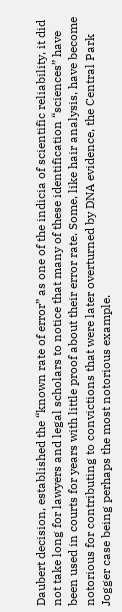Daubert decision, established the “known rate of error” as one of the indicia of scientific reliability, it did not take long for lawyers and legal scholars to notice that many of these identification “sciences” have been used in courts for years with little proof about their error rate. Some, like hair analysis, have become notorious for contributing to convictions that were later overturned by DNA evidence, the Central Park Jogger case being perhaps the most notorious example.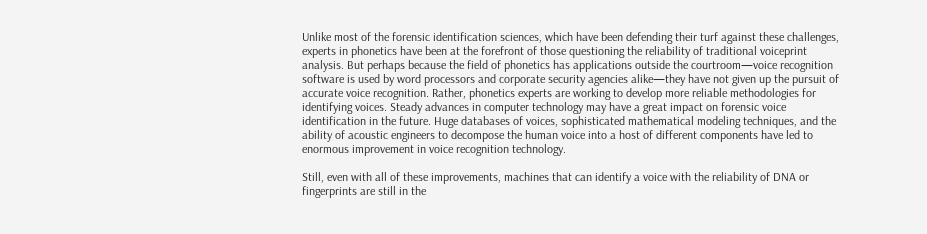Unlike most of the forensic identification sciences, which have been defending their turf against these challenges, experts in phonetics have been at the forefront of those questioning the reliability of traditional voiceprint analysis. But perhaps because the field of phonetics has applications outside the courtroom—voice recognition software is used by word processors and corporate security agencies alike—they have not given up the pursuit of accurate voice recognition. Rather, phonetics experts are working to develop more reliable methodologies for identifying voices. Steady advances in computer technology may have a great impact on forensic voice identification in the future. Huge databases of voices, sophisticated mathematical modeling techniques, and the ability of acoustic engineers to decompose the human voice into a host of different components have led to enormous improvement in voice recognition technology.

Still, even with all of these improvements, machines that can identify a voice with the reliability of DNA or fingerprints are still in the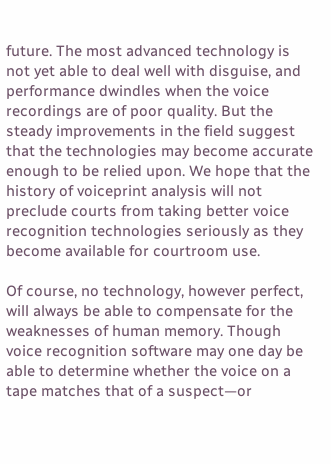future. The most advanced technology is not yet able to deal well with disguise, and performance dwindles when the voice recordings are of poor quality. But the steady improvements in the field suggest that the technologies may become accurate enough to be relied upon. We hope that the history of voiceprint analysis will not preclude courts from taking better voice recognition technologies seriously as they become available for courtroom use.

Of course, no technology, however perfect, will always be able to compensate for the weaknesses of human memory. Though voice recognition software may one day be able to determine whether the voice on a tape matches that of a suspect—or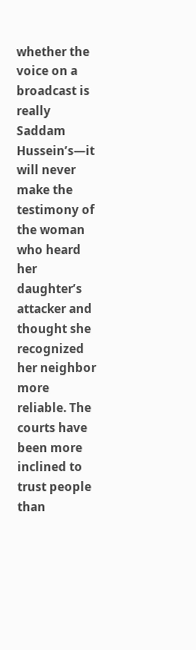whether the voice on a broadcast is really Saddam Hussein’s—it will never make the testimony of the woman who heard her daughter’s attacker and thought she recognized her neighbor more reliable. The courts have been more inclined to trust people than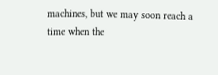machines, but we may soon reach a time when the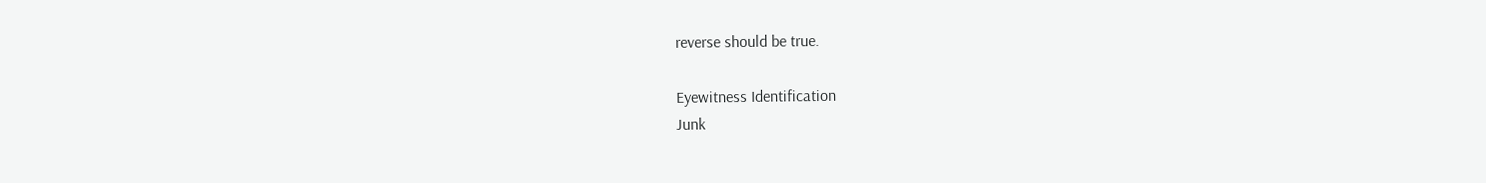reverse should be true.

Eyewitness Identification
Junk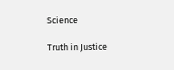Science

Truth in Justice